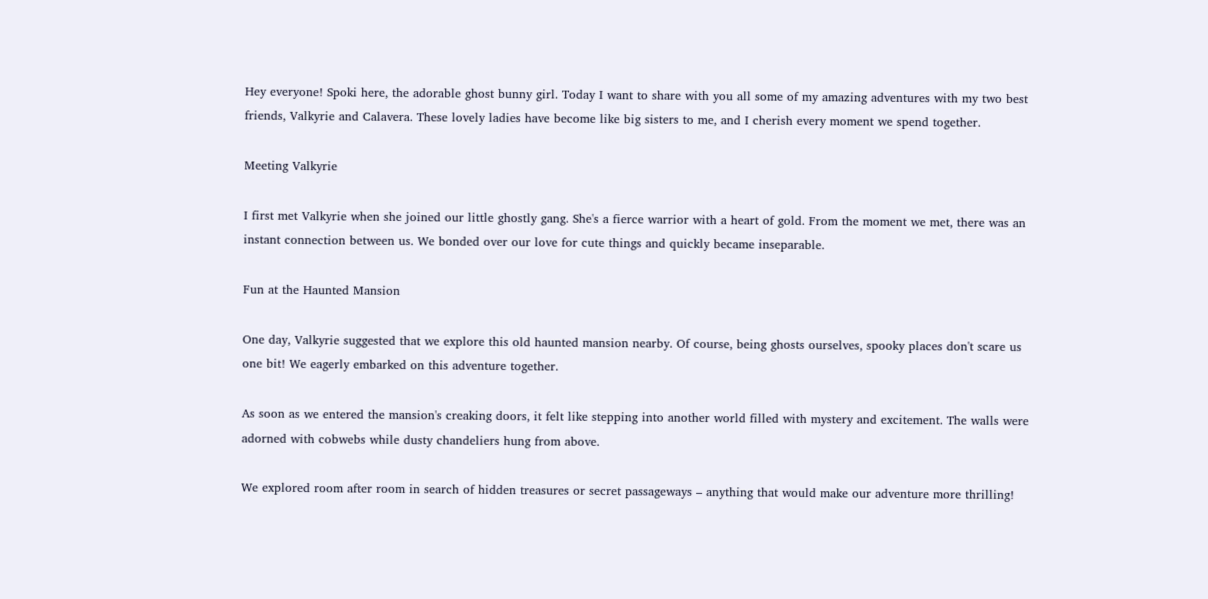Hey everyone! Spoki here, the adorable ghost bunny girl. Today I want to share with you all some of my amazing adventures with my two best friends, Valkyrie and Calavera. These lovely ladies have become like big sisters to me, and I cherish every moment we spend together.

Meeting Valkyrie

I first met Valkyrie when she joined our little ghostly gang. She's a fierce warrior with a heart of gold. From the moment we met, there was an instant connection between us. We bonded over our love for cute things and quickly became inseparable.

Fun at the Haunted Mansion

One day, Valkyrie suggested that we explore this old haunted mansion nearby. Of course, being ghosts ourselves, spooky places don't scare us one bit! We eagerly embarked on this adventure together.

As soon as we entered the mansion's creaking doors, it felt like stepping into another world filled with mystery and excitement. The walls were adorned with cobwebs while dusty chandeliers hung from above.

We explored room after room in search of hidden treasures or secret passageways – anything that would make our adventure more thrilling!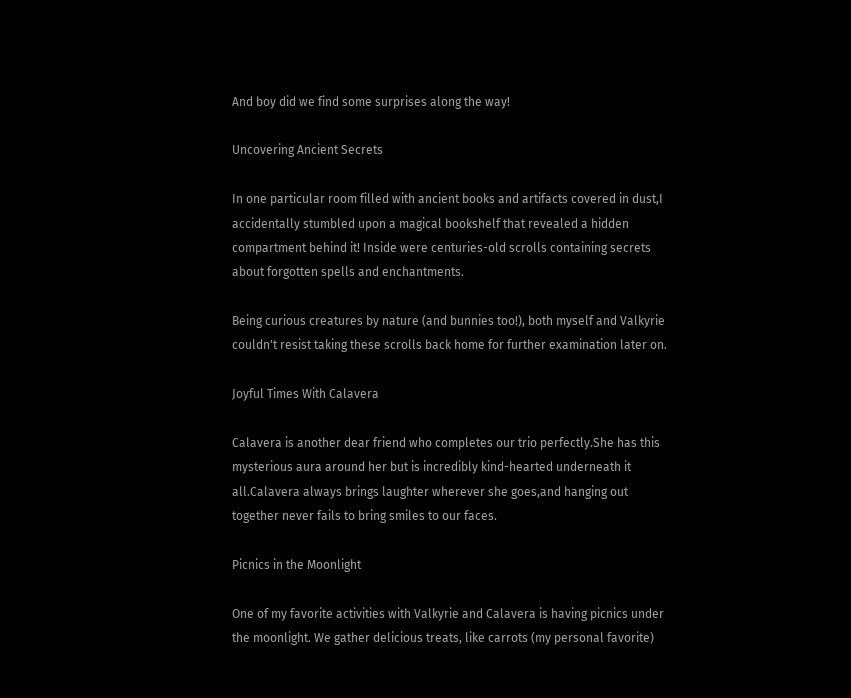And boy did we find some surprises along the way!

Uncovering Ancient Secrets

In one particular room filled with ancient books and artifacts covered in dust,I accidentally stumbled upon a magical bookshelf that revealed a hidden compartment behind it! Inside were centuries-old scrolls containing secrets about forgotten spells and enchantments.

Being curious creatures by nature (and bunnies too!), both myself and Valkyrie couldn't resist taking these scrolls back home for further examination later on.

Joyful Times With Calavera

Calavera is another dear friend who completes our trio perfectly.She has this mysterious aura around her but is incredibly kind-hearted underneath it all.Calavera always brings laughter wherever she goes,and hanging out together never fails to bring smiles to our faces.

Picnics in the Moonlight

One of my favorite activities with Valkyrie and Calavera is having picnics under the moonlight. We gather delicious treats, like carrots (my personal favorite)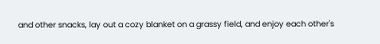and other snacks, lay out a cozy blanket on a grassy field, and enjoy each other's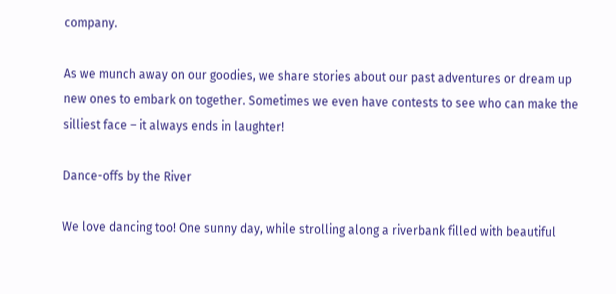company.

As we munch away on our goodies, we share stories about our past adventures or dream up new ones to embark on together. Sometimes we even have contests to see who can make the silliest face – it always ends in laughter!

Dance-offs by the River

We love dancing too! One sunny day, while strolling along a riverbank filled with beautiful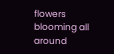flowers blooming all around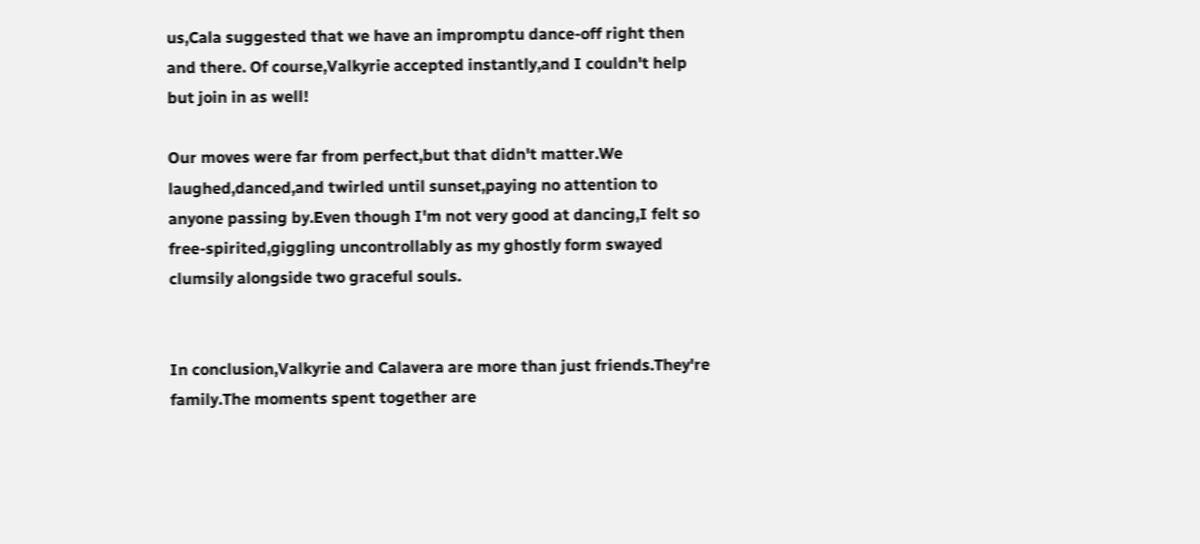us,Cala suggested that we have an impromptu dance-off right then and there. Of course,Valkyrie accepted instantly,and I couldn't help but join in as well!

Our moves were far from perfect,but that didn't matter.We laughed,danced,and twirled until sunset,paying no attention to anyone passing by.Even though I'm not very good at dancing,I felt so free-spirited,giggling uncontrollably as my ghostly form swayed clumsily alongside two graceful souls.


In conclusion,Valkyrie and Calavera are more than just friends.They're family.The moments spent together are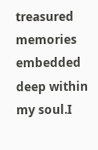treasured memories embedded deep within my soul.I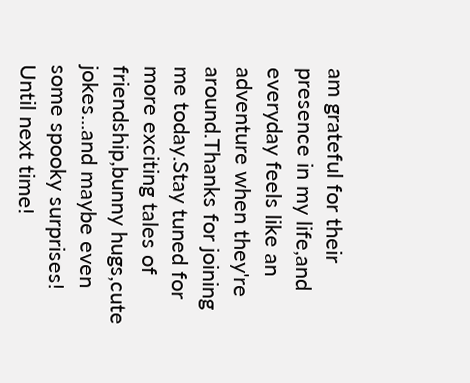am grateful for their presence in my life,and everyday feels like an adventure when they're around.Thanks for joining me today.Stay tuned for more exciting tales of friendship,bunny hugs,cute jokes...and maybe even some spooky surprises! Until next time!